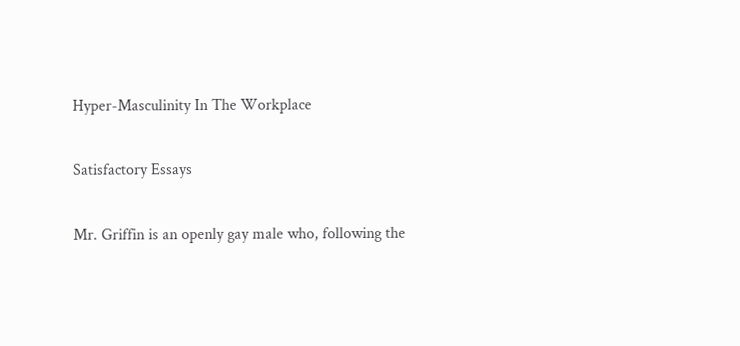Hyper-Masculinity In The Workplace

Satisfactory Essays

Mr. Griffin is an openly gay male who, following the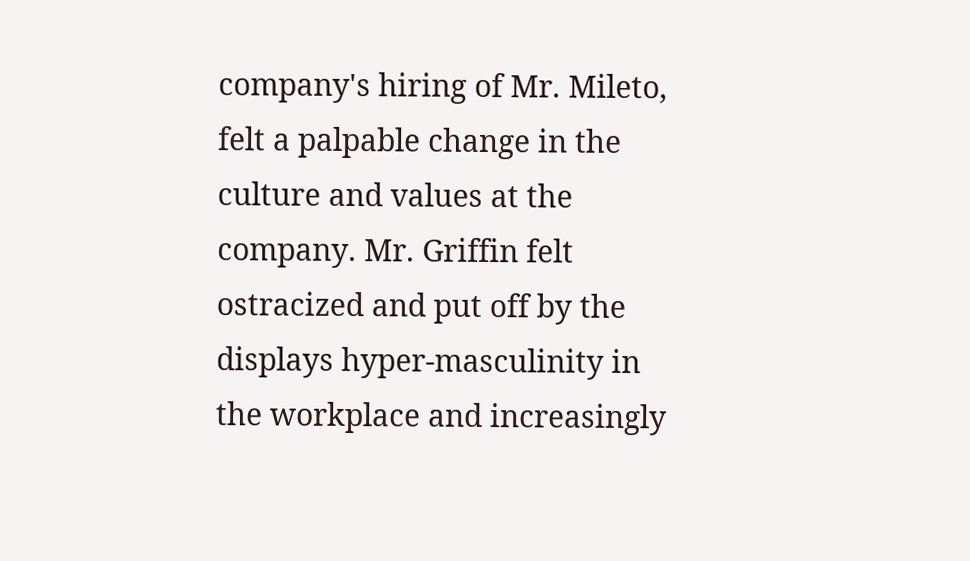company's hiring of Mr. Mileto, felt a palpable change in the culture and values at the company. Mr. Griffin felt ostracized and put off by the displays hyper-masculinity in the workplace and increasingly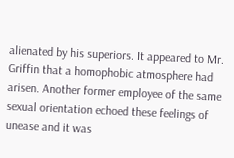alienated by his superiors. It appeared to Mr. Griffin that a homophobic atmosphere had arisen. Another former employee of the same sexual orientation echoed these feelings of unease and it was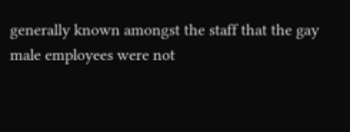generally known amongst the staff that the gay male employees were not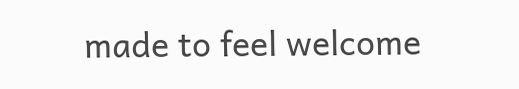made to feel welcome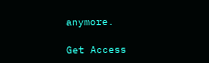anymore.

Get Access